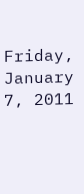Friday, January 7, 2011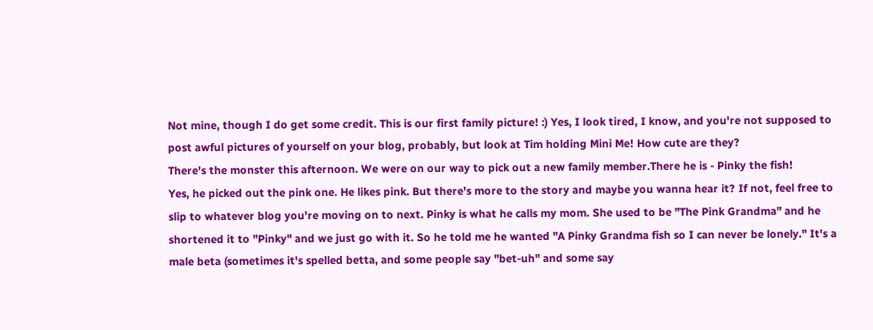Not mine, though I do get some credit. This is our first family picture! :) Yes, I look tired, I know, and you're not supposed to post awful pictures of yourself on your blog, probably, but look at Tim holding Mini Me! How cute are they?
There's the monster this afternoon. We were on our way to pick out a new family member.There he is - Pinky the fish!
Yes, he picked out the pink one. He likes pink. But there's more to the story and maybe you wanna hear it? If not, feel free to slip to whatever blog you're moving on to next. Pinky is what he calls my mom. She used to be "The Pink Grandma" and he shortened it to "Pinky" and we just go with it. So he told me he wanted "A Pinky Grandma fish so I can never be lonely." It's a male beta (sometimes it's spelled betta, and some people say "bet-uh" and some say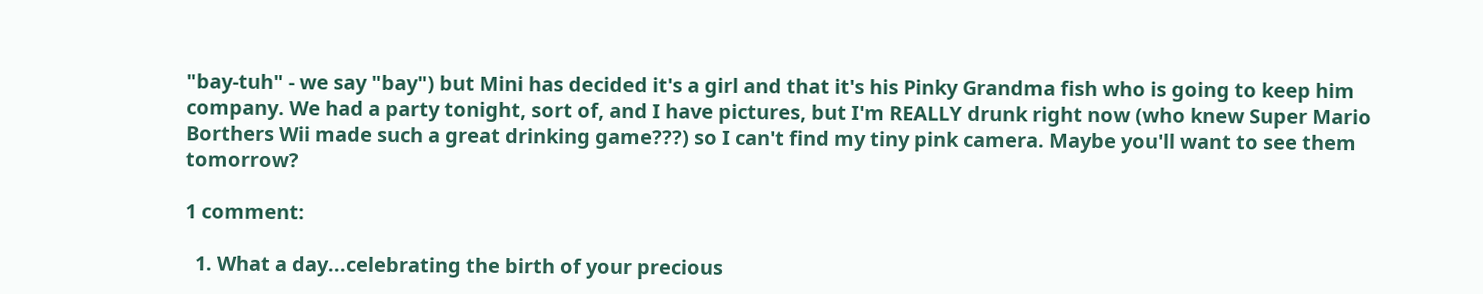"bay-tuh" - we say "bay") but Mini has decided it's a girl and that it's his Pinky Grandma fish who is going to keep him company. We had a party tonight, sort of, and I have pictures, but I'm REALLY drunk right now (who knew Super Mario Borthers Wii made such a great drinking game???) so I can't find my tiny pink camera. Maybe you'll want to see them tomorrow?

1 comment:

  1. What a day...celebrating the birth of your precious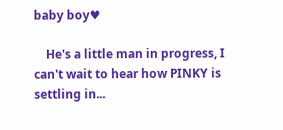baby boy♥

    He's a little man in progress, I can't wait to hear how PINKY is settling in...